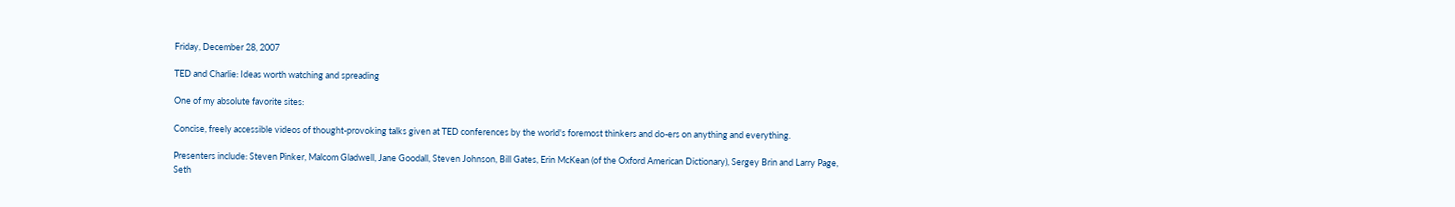Friday, December 28, 2007

TED and Charlie: Ideas worth watching and spreading

One of my absolute favorite sites:

Concise, freely accessible videos of thought-provoking talks given at TED conferences by the world's foremost thinkers and do-ers on anything and everything.

Presenters include: Steven Pinker, Malcom Gladwell, Jane Goodall, Steven Johnson, Bill Gates, Erin McKean (of the Oxford American Dictionary), Sergey Brin and Larry Page, Seth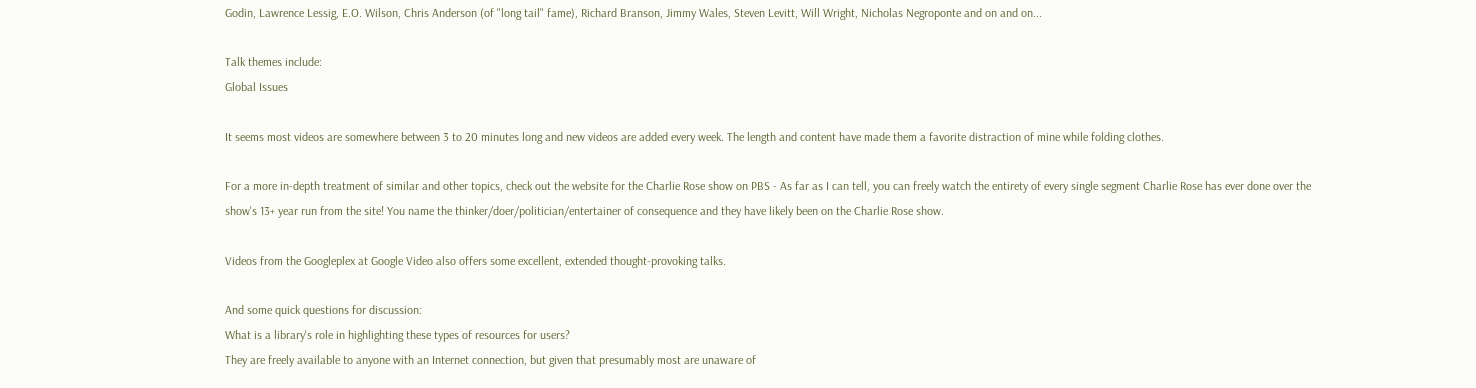Godin, Lawrence Lessig, E.O. Wilson, Chris Anderson (of "long tail" fame), Richard Branson, Jimmy Wales, Steven Levitt, Will Wright, Nicholas Negroponte and on and on...

Talk themes include:
Global Issues

It seems most videos are somewhere between 3 to 20 minutes long and new videos are added every week. The length and content have made them a favorite distraction of mine while folding clothes.

For a more in-depth treatment of similar and other topics, check out the website for the Charlie Rose show on PBS - As far as I can tell, you can freely watch the entirety of every single segment Charlie Rose has ever done over the show's 13+ year run from the site! You name the thinker/doer/politician/entertainer of consequence and they have likely been on the Charlie Rose show.

Videos from the Googleplex at Google Video also offers some excellent, extended thought-provoking talks.

And some quick questions for discussion:
What is a library's role in highlighting these types of resources for users?
They are freely available to anyone with an Internet connection, but given that presumably most are unaware of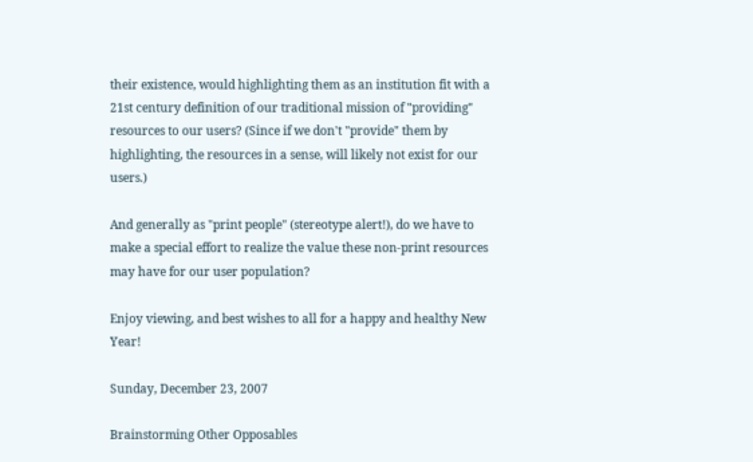their existence, would highlighting them as an institution fit with a 21st century definition of our traditional mission of "providing" resources to our users? (Since if we don't "provide" them by highlighting, the resources in a sense, will likely not exist for our users.)

And generally as "print people" (stereotype alert!), do we have to make a special effort to realize the value these non-print resources may have for our user population?

Enjoy viewing, and best wishes to all for a happy and healthy New Year!

Sunday, December 23, 2007

Brainstorming Other Opposables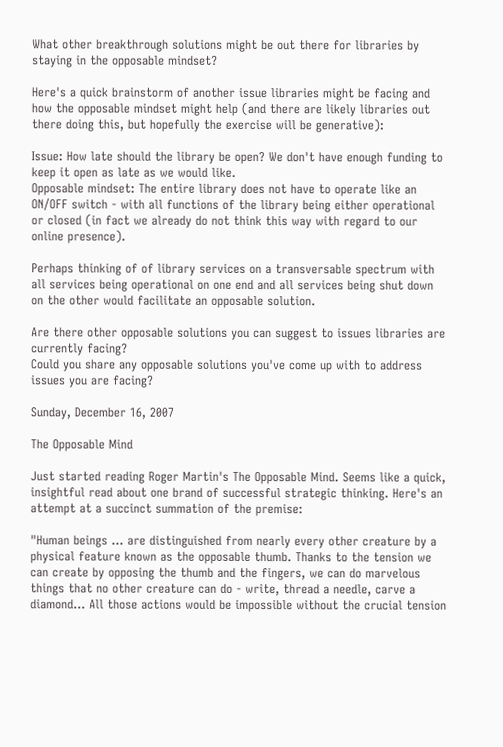What other breakthrough solutions might be out there for libraries by staying in the opposable mindset?

Here's a quick brainstorm of another issue libraries might be facing and how the opposable mindset might help (and there are likely libraries out there doing this, but hopefully the exercise will be generative):

Issue: How late should the library be open? We don't have enough funding to keep it open as late as we would like.
Opposable mindset: The entire library does not have to operate like an ON/OFF switch - with all functions of the library being either operational or closed (in fact we already do not think this way with regard to our online presence).

Perhaps thinking of of library services on a transversable spectrum with all services being operational on one end and all services being shut down on the other would facilitate an opposable solution.

Are there other opposable solutions you can suggest to issues libraries are currently facing?
Could you share any opposable solutions you've come up with to address issues you are facing?

Sunday, December 16, 2007

The Opposable Mind

Just started reading Roger Martin's The Opposable Mind. Seems like a quick, insightful read about one brand of successful strategic thinking. Here's an attempt at a succinct summation of the premise:

"Human beings ... are distinguished from nearly every other creature by a physical feature known as the opposable thumb. Thanks to the tension we can create by opposing the thumb and the fingers, we can do marvelous things that no other creature can do - write, thread a needle, carve a diamond... All those actions would be impossible without the crucial tension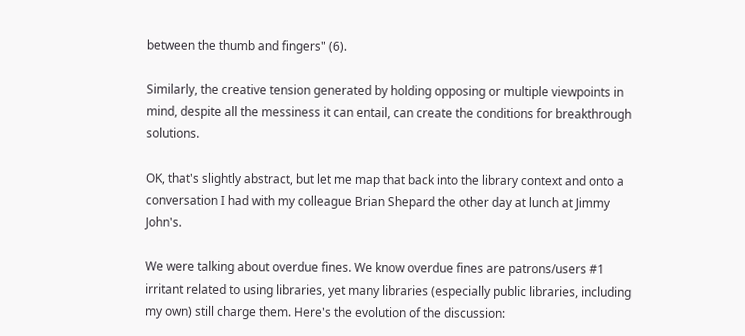between the thumb and fingers" (6).

Similarly, the creative tension generated by holding opposing or multiple viewpoints in mind, despite all the messiness it can entail, can create the conditions for breakthrough solutions.

OK, that's slightly abstract, but let me map that back into the library context and onto a conversation I had with my colleague Brian Shepard the other day at lunch at Jimmy John's.

We were talking about overdue fines. We know overdue fines are patrons/users #1 irritant related to using libraries, yet many libraries (especially public libraries, including my own) still charge them. Here's the evolution of the discussion: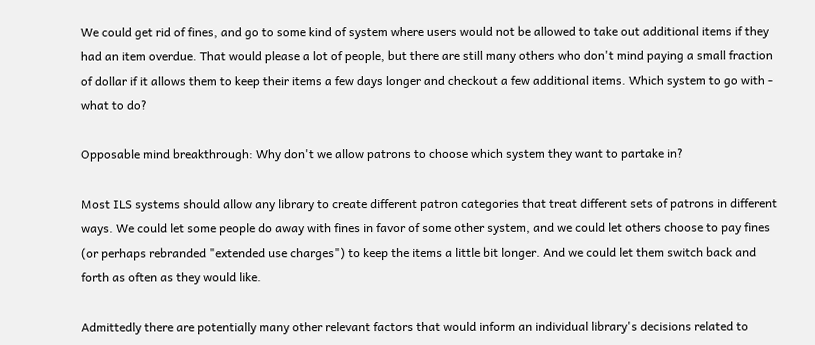We could get rid of fines, and go to some kind of system where users would not be allowed to take out additional items if they had an item overdue. That would please a lot of people, but there are still many others who don't mind paying a small fraction of dollar if it allows them to keep their items a few days longer and checkout a few additional items. Which system to go with - what to do?

Opposable mind breakthrough: Why don't we allow patrons to choose which system they want to partake in?

Most ILS systems should allow any library to create different patron categories that treat different sets of patrons in different ways. We could let some people do away with fines in favor of some other system, and we could let others choose to pay fines (or perhaps rebranded "extended use charges") to keep the items a little bit longer. And we could let them switch back and forth as often as they would like.

Admittedly there are potentially many other relevant factors that would inform an individual library's decisions related to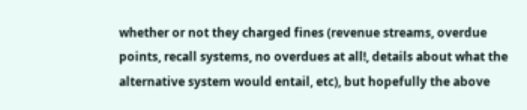whether or not they charged fines (revenue streams, overdue points, recall systems, no overdues at all!, details about what the alternative system would entail, etc), but hopefully the above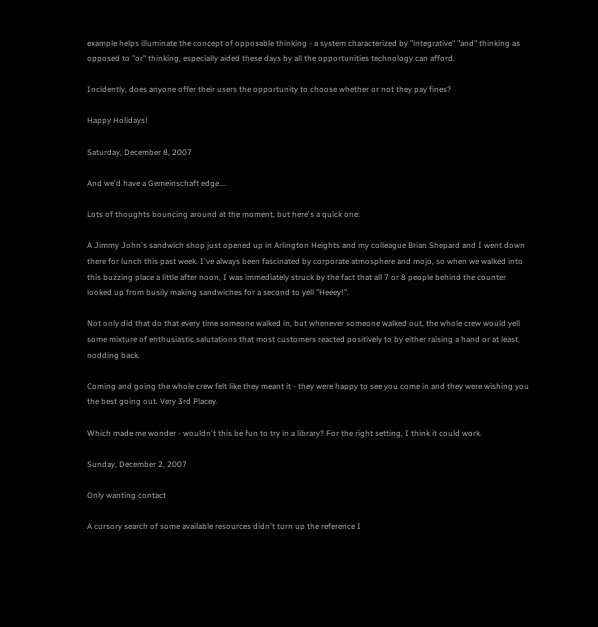example helps illuminate the concept of opposable thinking - a system characterized by "integrative" "and" thinking as opposed to "or" thinking, especially aided these days by all the opportunities technology can afford.

Incidently, does anyone offer their users the opportunity to choose whether or not they pay fines?

Happy Holidays!

Saturday, December 8, 2007

And we'd have a Gemeinschaft edge....

Lots of thoughts bouncing around at the moment, but here's a quick one:

A Jimmy John's sandwich shop just opened up in Arlington Heights and my colleague Brian Shepard and I went down there for lunch this past week. I've always been fascinated by corporate atmosphere and mojo, so when we walked into this buzzing place a little after noon, I was immediately struck by the fact that all 7 or 8 people behind the counter looked up from busily making sandwiches for a second to yell "Heeey!".

Not only did that do that every time someone walked in, but whenever someone walked out, the whole crew would yell some mixture of enthusiastic salutations that most customers reacted positively to by either raising a hand or at least nodding back.

Coming and going the whole crew felt like they meant it - they were happy to see you come in and they were wishing you the best going out. Very 3rd Placey.

Which made me wonder - wouldn't this be fun to try in a library? For the right setting, I think it could work.

Sunday, December 2, 2007

Only wanting contact

A cursory search of some available resources didn't turn up the reference I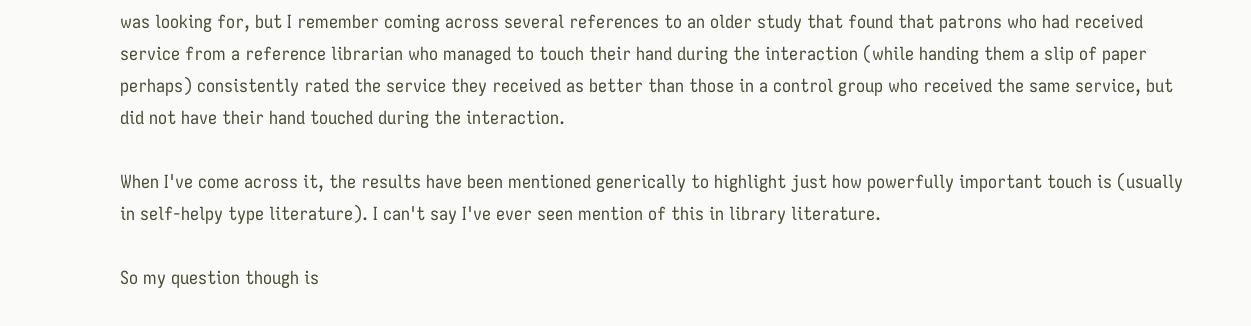was looking for, but I remember coming across several references to an older study that found that patrons who had received service from a reference librarian who managed to touch their hand during the interaction (while handing them a slip of paper perhaps) consistently rated the service they received as better than those in a control group who received the same service, but did not have their hand touched during the interaction.

When I've come across it, the results have been mentioned generically to highlight just how powerfully important touch is (usually in self-helpy type literature). I can't say I've ever seen mention of this in library literature.

So my question though is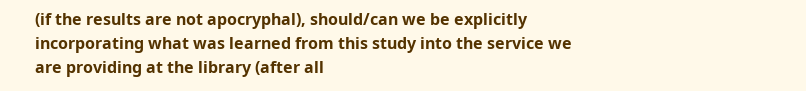(if the results are not apocryphal), should/can we be explicitly incorporating what was learned from this study into the service we are providing at the library (after all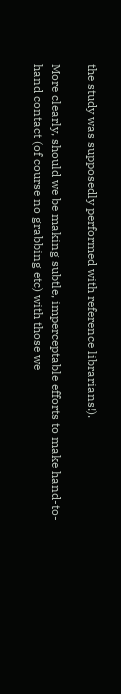the study was supposedly performed with reference librarians!).

More clearly, should we be making subtle, imperceptable efforts to make hand-to-hand contact (of course no grabbing etc) with those we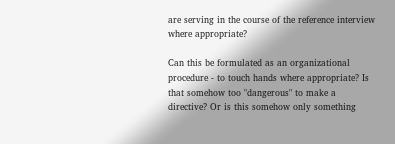are serving in the course of the reference interview where appropriate?

Can this be formulated as an organizational procedure - to touch hands where appropriate? Is that somehow too "dangerous" to make a directive? Or is this somehow only something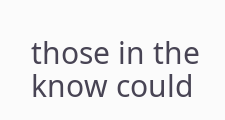those in the know could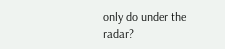only do under the radar?